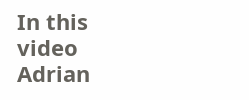In this video Adrian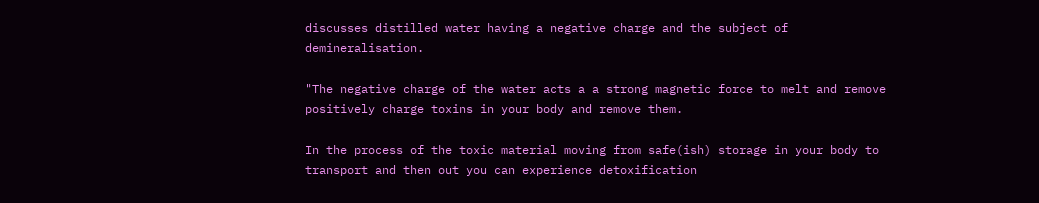discusses distilled water having a negative charge and the subject of demineralisation.

"The negative charge of the water acts a a strong magnetic force to melt and remove positively charge toxins in your body and remove them.

In the process of the toxic material moving from safe(ish) storage in your body to transport and then out you can experience detoxification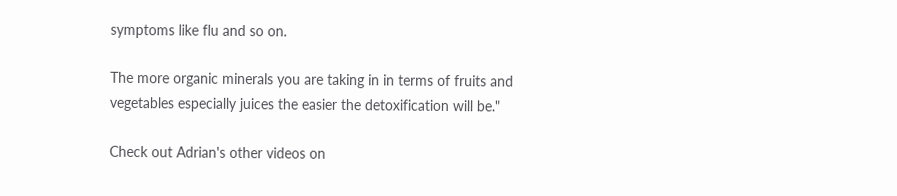symptoms like flu and so on.

The more organic minerals you are taking in in terms of fruits and vegetables especially juices the easier the detoxification will be."

Check out Adrian's other videos on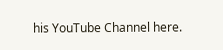his YouTube Channel here.